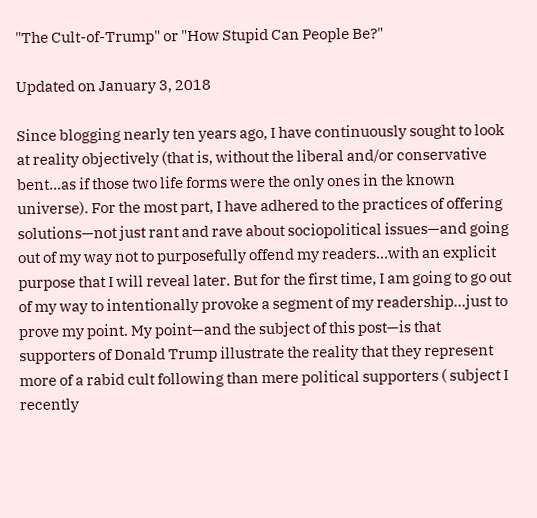"The Cult-of-Trump" or "How Stupid Can People Be?"

Updated on January 3, 2018

Since blogging nearly ten years ago, I have continuously sought to look at reality objectively (that is, without the liberal and/or conservative bent...as if those two life forms were the only ones in the known universe). For the most part, I have adhered to the practices of offering solutions—not just rant and rave about sociopolitical issues—and going out of my way not to purposefully offend my readers…with an explicit purpose that I will reveal later. But for the first time, I am going to go out of my way to intentionally provoke a segment of my readership…just to prove my point. My point—and the subject of this post—is that supporters of Donald Trump illustrate the reality that they represent more of a rabid cult following than mere political supporters ( subject I recently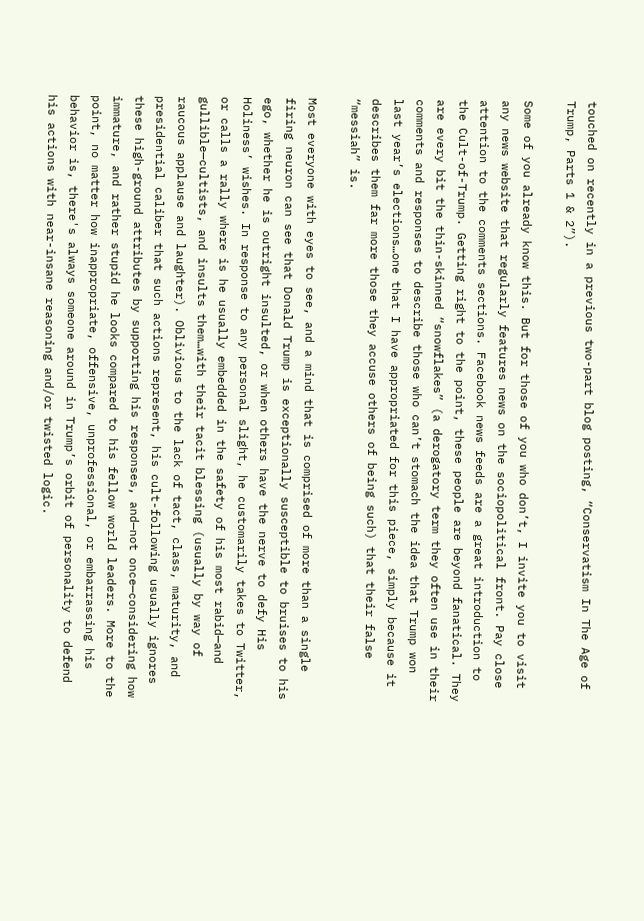touched on recently in a previous two-part blog posting, “Conservatism In The Age of Trump, Parts 1 & 2”).

Some of you already know this. But for those of you who don’t, I invite you to visit any news website that regularly features news on the sociopolitical front. Pay close attention to the comments sections. Facebook news feeds are a great introduction to the Cult-of-Trump. Getting right to the point, these people are beyond fanatical. They are every bit the thin-skinned “snowflakes” (a derogatory term they often use in their comments and responses to describe those who can’t stomach the idea that Trump won last year’s elections…one that I have appropriated for this piece, simply because it describes them far more those they accuse others of being such) that their false “messiah” is.

Most everyone with eyes to see, and a mind that is comprised of more than a single firing neuron can see that Donald Trump is exceptionally susceptible to bruises to his ego, whether he is outright insulted, or when others have the nerve to defy His Holiness’ wishes. In response to any personal slight, he customarily takes to Twitter, or calls a rally where is he usually embedded in the safety of his most rabid—and gullible—cultists, and insults them…with their tacit blessing (usually by way of raucous applause and laughter). Oblivious to the lack of tact, class, maturity, and presidential caliber that such actions represent, his cult-following usually ignores these high-ground attributes by supporting his responses, and—not once—considering how immature, and rather stupid he looks compared to his fellow world leaders. More to the point, no matter how inappropriate, offensive, unprofessional, or embarrassing his behavior is, there's always someone around in Trump’s orbit of personality to defend his actions with near-insane reasoning and/or twisted logic.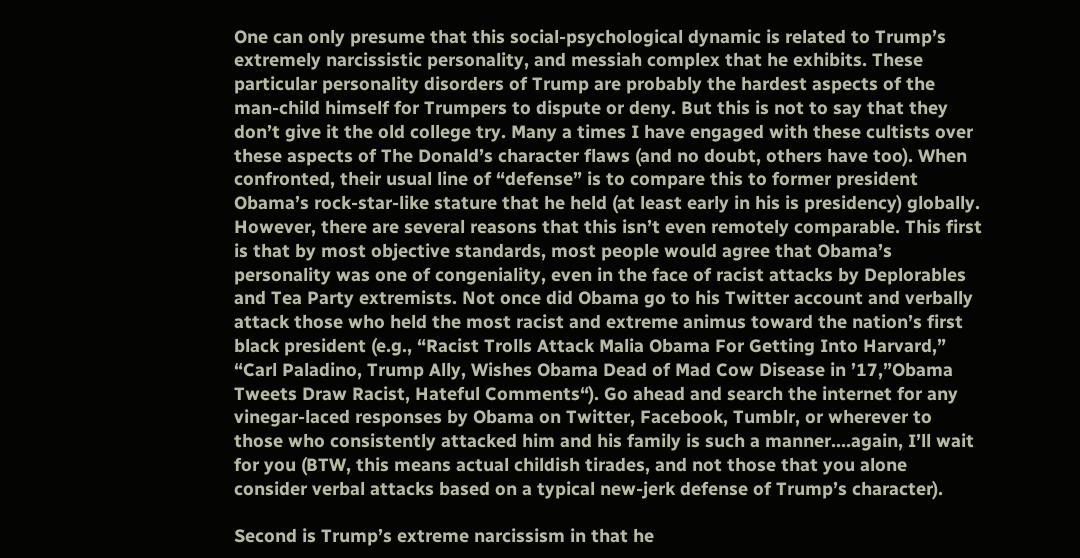One can only presume that this social-psychological dynamic is related to Trump’s extremely narcissistic personality, and messiah complex that he exhibits. These particular personality disorders of Trump are probably the hardest aspects of the man-child himself for Trumpers to dispute or deny. But this is not to say that they don’t give it the old college try. Many a times I have engaged with these cultists over these aspects of The Donald’s character flaws (and no doubt, others have too). When confronted, their usual line of “defense” is to compare this to former president Obama’s rock-star-like stature that he held (at least early in his is presidency) globally. However, there are several reasons that this isn’t even remotely comparable. This first is that by most objective standards, most people would agree that Obama’s personality was one of congeniality, even in the face of racist attacks by Deplorables and Tea Party extremists. Not once did Obama go to his Twitter account and verbally attack those who held the most racist and extreme animus toward the nation’s first black president (e.g., “Racist Trolls Attack Malia Obama For Getting Into Harvard,” “Carl Paladino, Trump Ally, Wishes Obama Dead of Mad Cow Disease in ’17,”Obama Tweets Draw Racist, Hateful Comments“). Go ahead and search the internet for any vinegar-laced responses by Obama on Twitter, Facebook, Tumblr, or wherever to those who consistently attacked him and his family is such a manner….again, I’ll wait for you (BTW, this means actual childish tirades, and not those that you alone consider verbal attacks based on a typical new-jerk defense of Trump’s character).

Second is Trump’s extreme narcissism in that he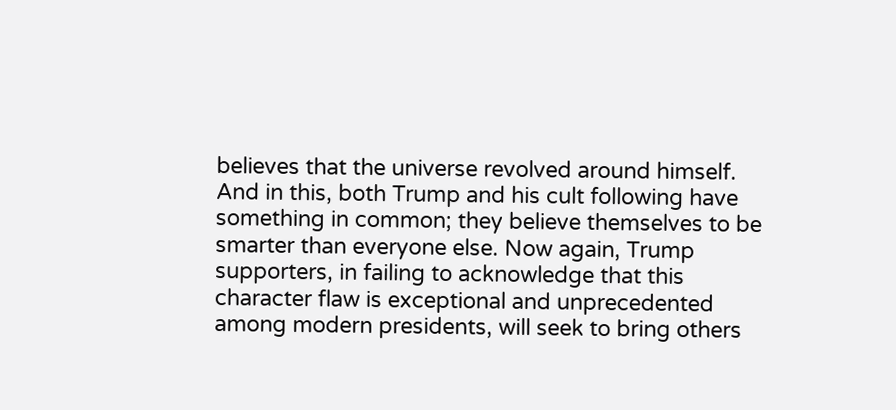believes that the universe revolved around himself. And in this, both Trump and his cult following have something in common; they believe themselves to be smarter than everyone else. Now again, Trump supporters, in failing to acknowledge that this character flaw is exceptional and unprecedented among modern presidents, will seek to bring others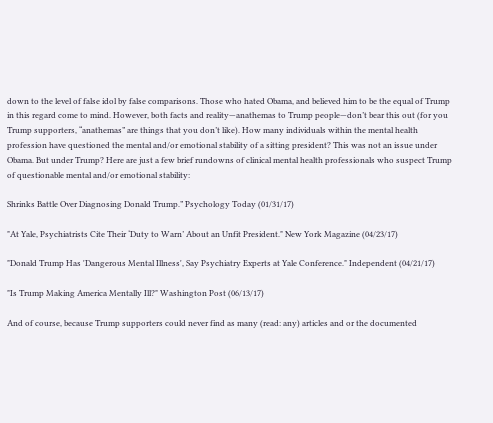down to the level of false idol by false comparisons. Those who hated Obama, and believed him to be the equal of Trump in this regard come to mind. However, both facts and reality—anathemas to Trump people—don’t bear this out (for you Trump supporters, “anathemas” are things that you don’t like). How many individuals within the mental health profession have questioned the mental and/or emotional stability of a sitting president? This was not an issue under Obama. But under Trump? Here are just a few brief rundowns of clinical mental health professionals who suspect Trump of questionable mental and/or emotional stability:

Shrinks Battle Over Diagnosing Donald Trump.” Psychology Today (01/31/17)

"At Yale, Psychiatrists Cite Their ‘Duty to Warn’ About an Unfit President." New York Magazine (04/23/17)

"Donald Trump Has 'Dangerous Mental Illness', Say Psychiatry Experts at Yale Conference." Independent (04/21/17)

"Is Trump Making America Mentally Ill?" Washington Post (06/13/17)

And of course, because Trump supporters could never find as many (read: any) articles and or the documented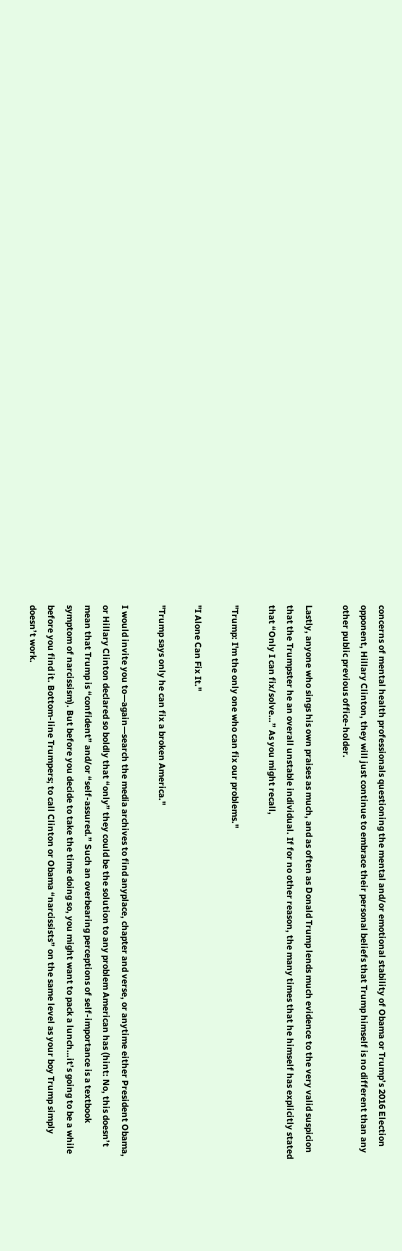concerns of mental health professionals questioning the mental and/or emotional stability of Obama or Trump’s 2016 Election opponent, Hillary Clinton, they will just continue to embrace their personal beliefs that Trump himself is no different than any other public previous office-holder.

Lastly, anyone who sings his own praises as much, and as often as Donald Trump lends much evidence to the very valid suspicion that the Trumpster he an overall unstable individual. If for no other reason, the many times that he himself has explicitly stated that “Only I can fix/solve…” As you might recall,

"Trump: I'm the only one who can fix our problems."

"I Alone Can Fix It."

"Trump says only he can fix a broken America."

I would invite you to—again—search the media archives to find anyplace, chapter and verse, or anytime either President Obama, or Hillary Clinton declared so boldly that “only” they could be the solution to any problem American has (hint: No, this doesn’t mean that Trump is “confident” and/or “self-assured.” Such an overbearing perceptions of self-importance is a textbook symptom of narcissism). But before you decide to take the time doing so, you might want to pack a lunch…it’s going to be a while before you find it. Bottom-line Trumpers; to call Clinton or Obama “narcissists” on the same level as your boy Trump simply doesn’t work.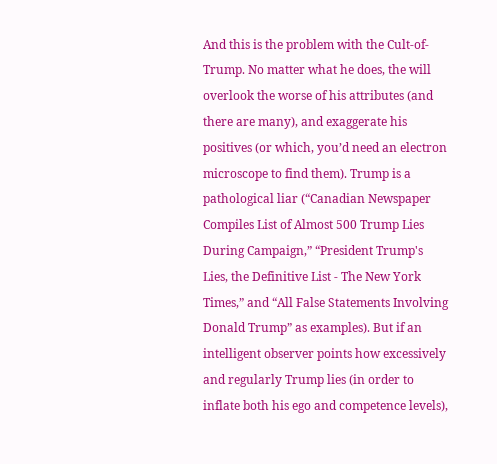And this is the problem with the Cult-of-Trump. No matter what he does, the will overlook the worse of his attributes (and there are many), and exaggerate his positives (or which, you’d need an electron microscope to find them). Trump is a pathological liar (“Canadian Newspaper Compiles List of Almost 500 Trump Lies During Campaign,” “President Trump's Lies, the Definitive List - The New York Times,” and “All False Statements Involving Donald Trump” as examples). But if an intelligent observer points how excessively and regularly Trump lies (in order to inflate both his ego and competence levels),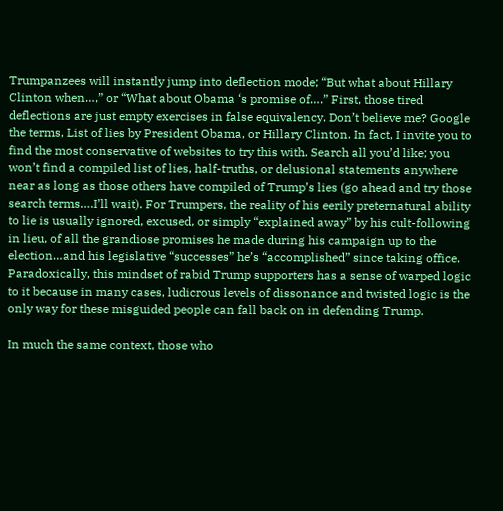Trumpanzees will instantly jump into deflection mode; “But what about Hillary Clinton when…,” or “What about Obama ‘s promise of….” First, those tired deflections are just empty exercises in false equivalency. Don’t believe me? Google the terms, List of lies by President Obama, or Hillary Clinton. In fact, I invite you to find the most conservative of websites to try this with. Search all you’d like; you won’t find a compiled list of lies, half-truths, or delusional statements anywhere near as long as those others have compiled of Trump’s lies (go ahead and try those search terms….I’ll wait). For Trumpers, the reality of his eerily preternatural ability to lie is usually ignored, excused, or simply “explained away” by his cult-following in lieu, of all the grandiose promises he made during his campaign up to the election…and his legislative “successes” he’s “accomplished” since taking office. Paradoxically, this mindset of rabid Trump supporters has a sense of warped logic to it because in many cases, ludicrous levels of dissonance and twisted logic is the only way for these misguided people can fall back on in defending Trump.

In much the same context, those who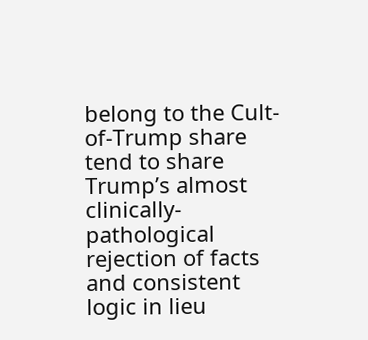belong to the Cult-of-Trump share tend to share Trump’s almost clinically-pathological rejection of facts and consistent logic in lieu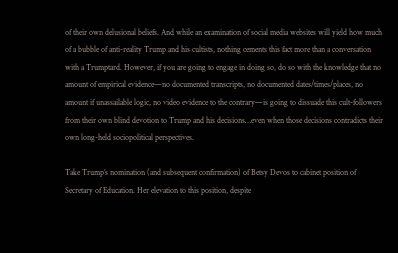of their own delusional beliefs. And while an examination of social media websites will yield how much of a bubble of anti-reality Trump and his cultists, nothing cements this fact more than a conversation with a Trumptard. However, if you are going to engage in doing so, do so with the knowledge that no amount of empirical evidence—no documented transcripts, no documented dates/times/places, no amount if unassailable logic, no video evidence to the contrary—is going to dissuade this cult-followers from their own blind devotion to Trump and his decisions…even when those decisions contradicts their own long-held sociopolitical perspectives.

Take Trump’s nomination (and subsequent confirmation) of Betsy Devos to cabinet position of Secretary of Education. Her elevation to this position, despite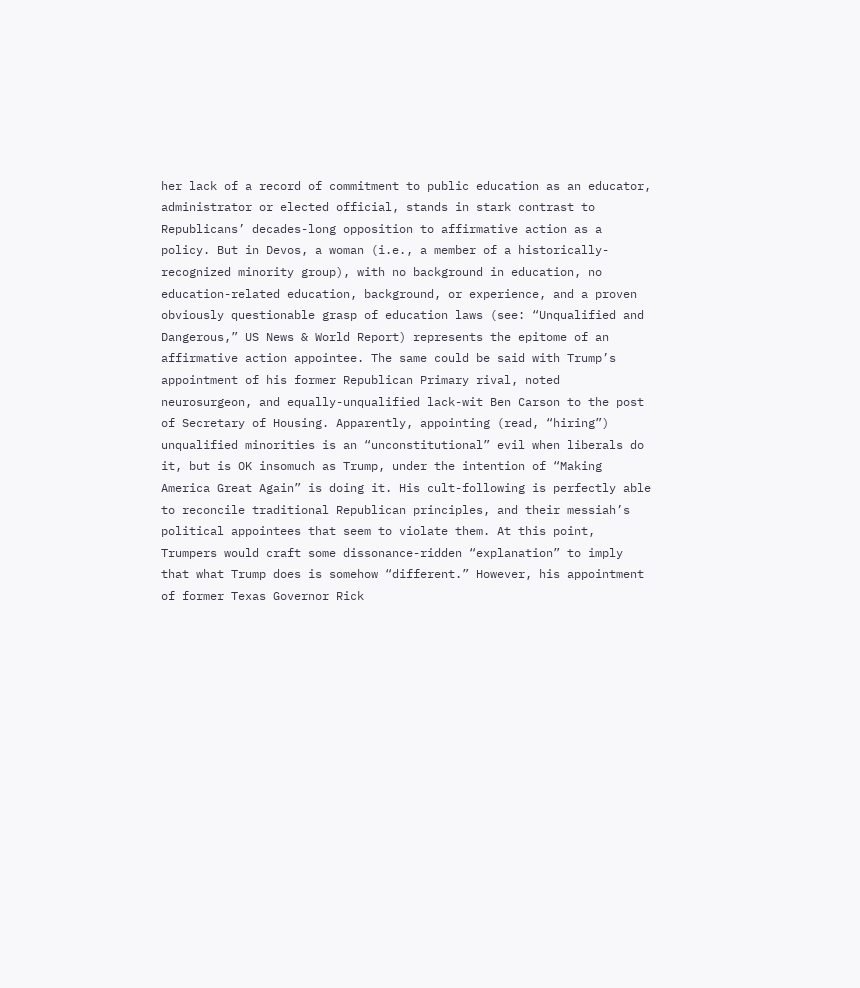her lack of a record of commitment to public education as an educator, administrator or elected official, stands in stark contrast to Republicans’ decades-long opposition to affirmative action as a policy. But in Devos, a woman (i.e., a member of a historically-recognized minority group), with no background in education, no education-related education, background, or experience, and a proven obviously questionable grasp of education laws (see: “Unqualified and Dangerous,” US News & World Report) represents the epitome of an affirmative action appointee. The same could be said with Trump’s appointment of his former Republican Primary rival, noted neurosurgeon, and equally-unqualified lack-wit Ben Carson to the post of Secretary of Housing. Apparently, appointing (read, “hiring”) unqualified minorities is an “unconstitutional” evil when liberals do it, but is OK insomuch as Trump, under the intention of “Making America Great Again” is doing it. His cult-following is perfectly able to reconcile traditional Republican principles, and their messiah’s political appointees that seem to violate them. At this point, Trumpers would craft some dissonance-ridden “explanation” to imply that what Trump does is somehow “different.” However, his appointment of former Texas Governor Rick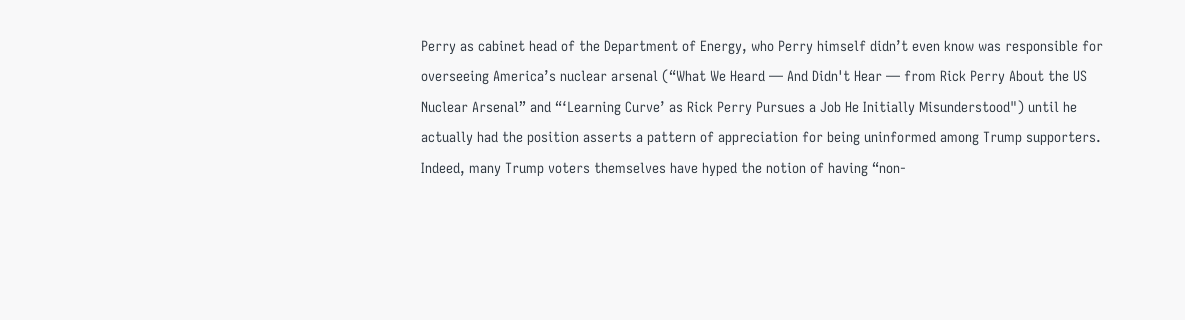Perry as cabinet head of the Department of Energy, who Perry himself didn’t even know was responsible for overseeing America’s nuclear arsenal (“What We Heard — And Didn't Hear — from Rick Perry About the US Nuclear Arsenal” and “‘Learning Curve’ as Rick Perry Pursues a Job He Initially Misunderstood") until he actually had the position asserts a pattern of appreciation for being uninformed among Trump supporters. Indeed, many Trump voters themselves have hyped the notion of having “non-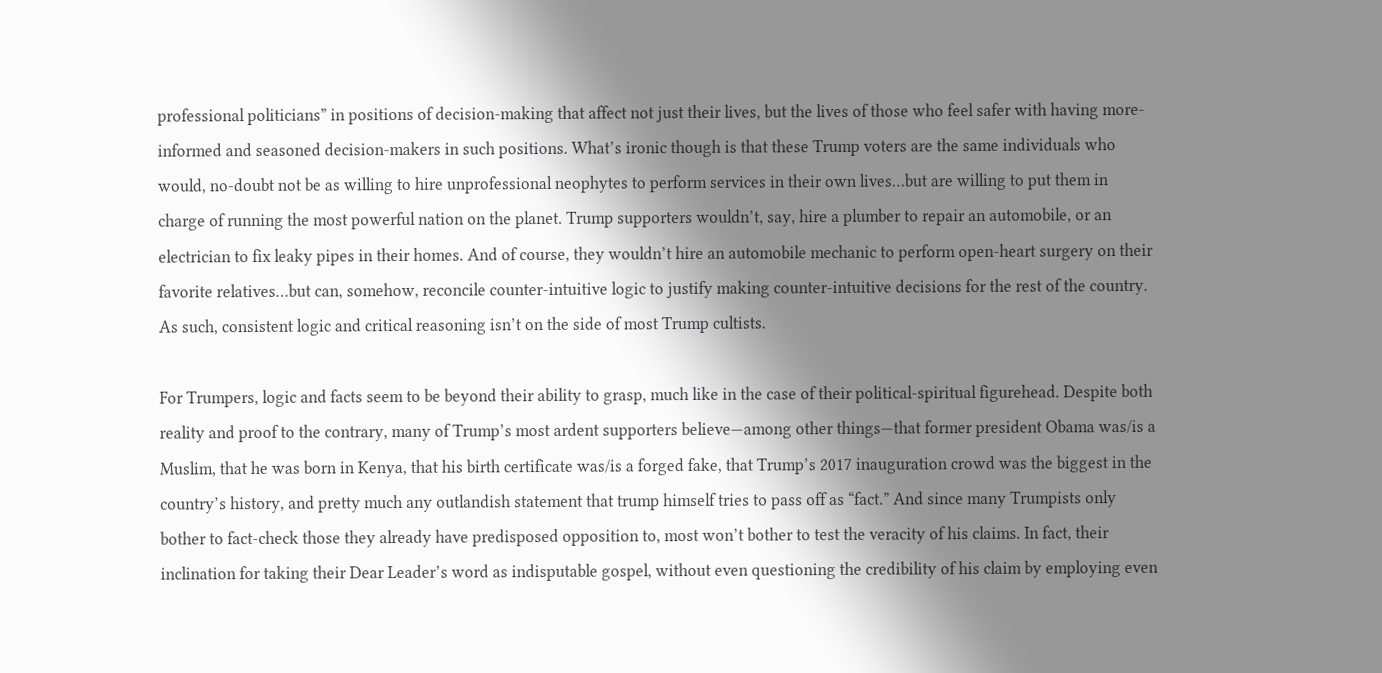professional politicians” in positions of decision-making that affect not just their lives, but the lives of those who feel safer with having more-informed and seasoned decision-makers in such positions. What’s ironic though is that these Trump voters are the same individuals who would, no-doubt not be as willing to hire unprofessional neophytes to perform services in their own lives…but are willing to put them in charge of running the most powerful nation on the planet. Trump supporters wouldn’t, say, hire a plumber to repair an automobile, or an electrician to fix leaky pipes in their homes. And of course, they wouldn’t hire an automobile mechanic to perform open-heart surgery on their favorite relatives…but can, somehow, reconcile counter-intuitive logic to justify making counter-intuitive decisions for the rest of the country. As such, consistent logic and critical reasoning isn’t on the side of most Trump cultists.

For Trumpers, logic and facts seem to be beyond their ability to grasp, much like in the case of their political-spiritual figurehead. Despite both reality and proof to the contrary, many of Trump’s most ardent supporters believe—among other things—that former president Obama was/is a Muslim, that he was born in Kenya, that his birth certificate was/is a forged fake, that Trump’s 2017 inauguration crowd was the biggest in the country’s history, and pretty much any outlandish statement that trump himself tries to pass off as “fact.” And since many Trumpists only bother to fact-check those they already have predisposed opposition to, most won’t bother to test the veracity of his claims. In fact, their inclination for taking their Dear Leader’s word as indisputable gospel, without even questioning the credibility of his claim by employing even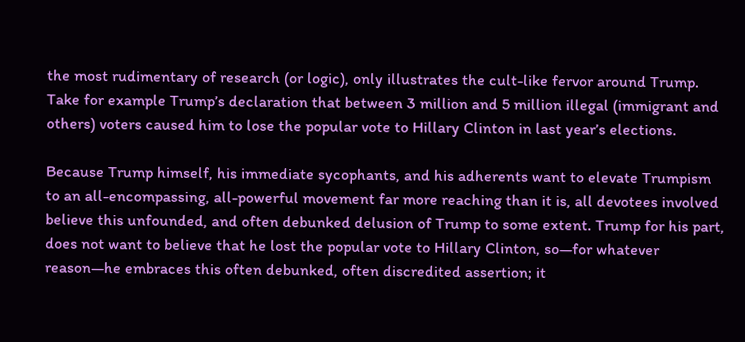the most rudimentary of research (or logic), only illustrates the cult-like fervor around Trump. Take for example Trump’s declaration that between 3 million and 5 million illegal (immigrant and others) voters caused him to lose the popular vote to Hillary Clinton in last year’s elections.

Because Trump himself, his immediate sycophants, and his adherents want to elevate Trumpism to an all-encompassing, all-powerful movement far more reaching than it is, all devotees involved believe this unfounded, and often debunked delusion of Trump to some extent. Trump for his part, does not want to believe that he lost the popular vote to Hillary Clinton, so—for whatever reason—he embraces this often debunked, often discredited assertion; it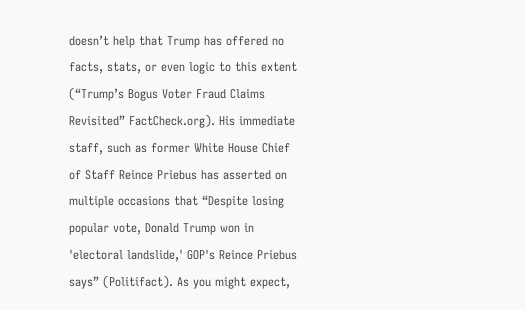doesn’t help that Trump has offered no facts, stats, or even logic to this extent (“Trump’s Bogus Voter Fraud Claims Revisited” FactCheck.org). His immediate staff, such as former White House Chief of Staff Reince Priebus has asserted on multiple occasions that “Despite losing popular vote, Donald Trump won in 'electoral landslide,' GOP's Reince Priebus says” (Politifact). As you might expect,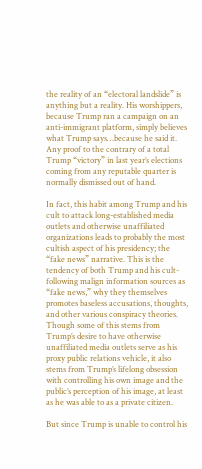the reality of an “electoral landslide” is anything but a reality. His worshippers, because Trump ran a campaign on an anti-immigrant platform, simply believes what Trump says…because he said it. Any proof to the contrary of a total Trump “victory” in last year’s elections coming from any reputable quarter is normally dismissed out of hand.

In fact, this habit among Trump and his cult to attack long-established media outlets and otherwise unaffiliated organizations leads to probably the most cultish aspect of his presidency; the “fake news” narrative. This is the tendency of both Trump and his cult-following malign information sources as “fake news,” why they themselves promotes baseless accusations, thoughts, and other various conspiracy theories. Though some of this stems from Trump’s desire to have otherwise unaffiliated media outlets serve as his proxy public relations vehicle, it also stems from Trump’s lifelong obsession with controlling his own image and the public’s perception of his image, at least as he was able to as a private citizen.

But since Trump is unable to control his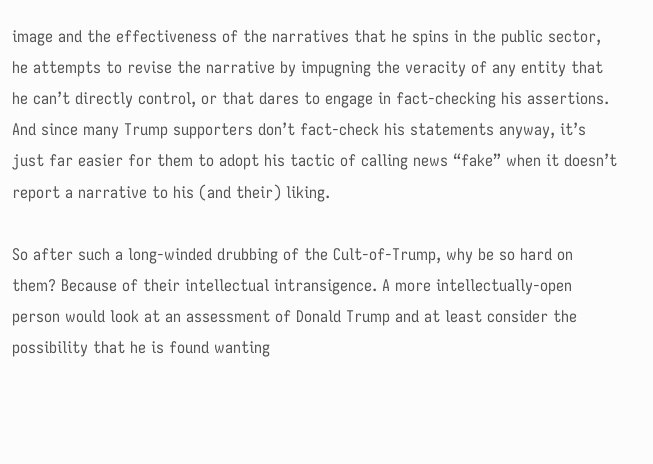image and the effectiveness of the narratives that he spins in the public sector, he attempts to revise the narrative by impugning the veracity of any entity that he can’t directly control, or that dares to engage in fact-checking his assertions. And since many Trump supporters don’t fact-check his statements anyway, it’s just far easier for them to adopt his tactic of calling news “fake” when it doesn’t report a narrative to his (and their) liking.

So after such a long-winded drubbing of the Cult-of-Trump, why be so hard on them? Because of their intellectual intransigence. A more intellectually-open person would look at an assessment of Donald Trump and at least consider the possibility that he is found wanting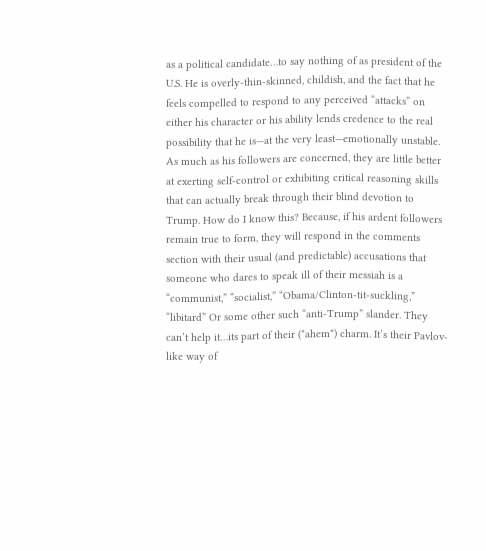as a political candidate…to say nothing of as president of the U.S. He is overly-thin-skinned, childish, and the fact that he feels compelled to respond to any perceived “attacks” on either his character or his ability lends credence to the real possibility that he is—at the very least—emotionally unstable. As much as his followers are concerned, they are little better at exerting self-control or exhibiting critical reasoning skills that can actually break through their blind devotion to Trump. How do I know this? Because, if his ardent followers remain true to form, they will respond in the comments section with their usual (and predictable) accusations that someone who dares to speak ill of their messiah is a “communist,” “socialist,” “Obama/Clinton-tit-suckling,” “libitard” Or some other such “anti-Trump” slander. They can’t help it…its part of their (*ahem*) charm. It’s their Pavlov-like way of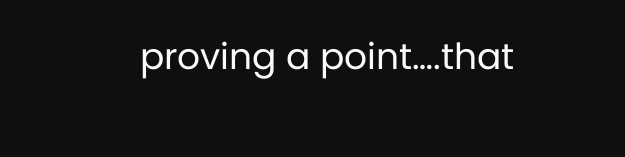proving a point….that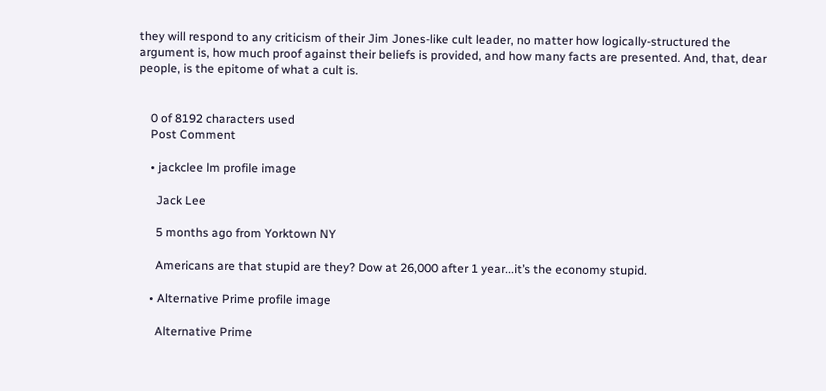they will respond to any criticism of their Jim Jones-like cult leader, no matter how logically-structured the argument is, how much proof against their beliefs is provided, and how many facts are presented. And, that, dear people, is the epitome of what a cult is.


    0 of 8192 characters used
    Post Comment

    • jackclee lm profile image

      Jack Lee

      5 months ago from Yorktown NY

      Americans are that stupid are they? Dow at 26,000 after 1 year...it’s the economy stupid.

    • Alternative Prime profile image

      Alternative Prime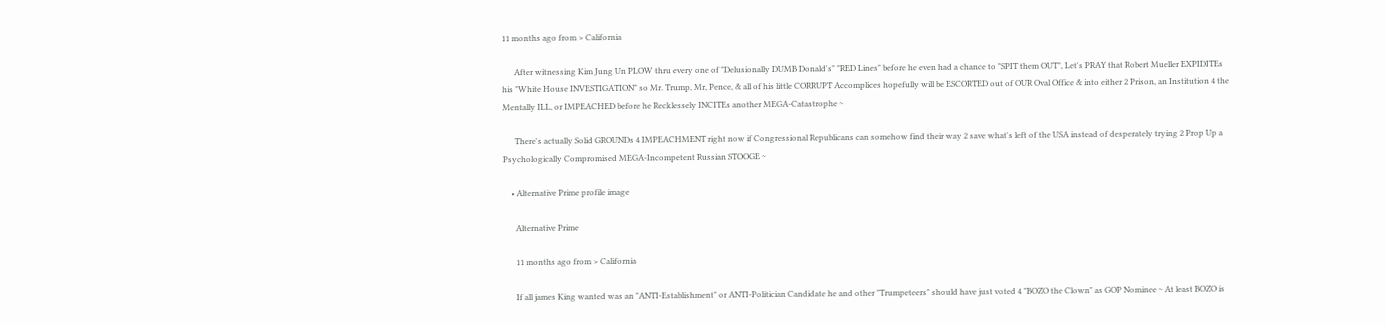11 months ago from > California

      After witnessing Kim Jung Un PLOW thru every one of "Delusionally DUMB Donald's" "RED Lines" before he even had a chance to "SPIT them OUT", Let's PRAY that Robert Mueller EXPIDITEs his "White House INVESTIGATION" so Mr. Trump, Mr, Pence, & all of his little CORRUPT Accomplices hopefully will be ESCORTED out of OUR Oval Office & into either 2 Prison, an Institution 4 the Mentally ILL, or IMPEACHED before he Recklessely INCITEs another MEGA-Catastrophe ~

      There's actually Solid GROUNDs 4 IMPEACHMENT right now if Congressional Republicans can somehow find their way 2 save what's left of the USA instead of desperately trying 2 Prop Up a Psychologically Compromised MEGA-Incompetent Russian STOOGE ~

    • Alternative Prime profile image

      Alternative Prime

      11 months ago from > California

      If all james King wanted was an "ANTI-Establishment" or ANTI-Politician Candidate he and other "Trumpeteers" should have just voted 4 "BOZO the Clown" as GOP Nominee ~ At least BOZO is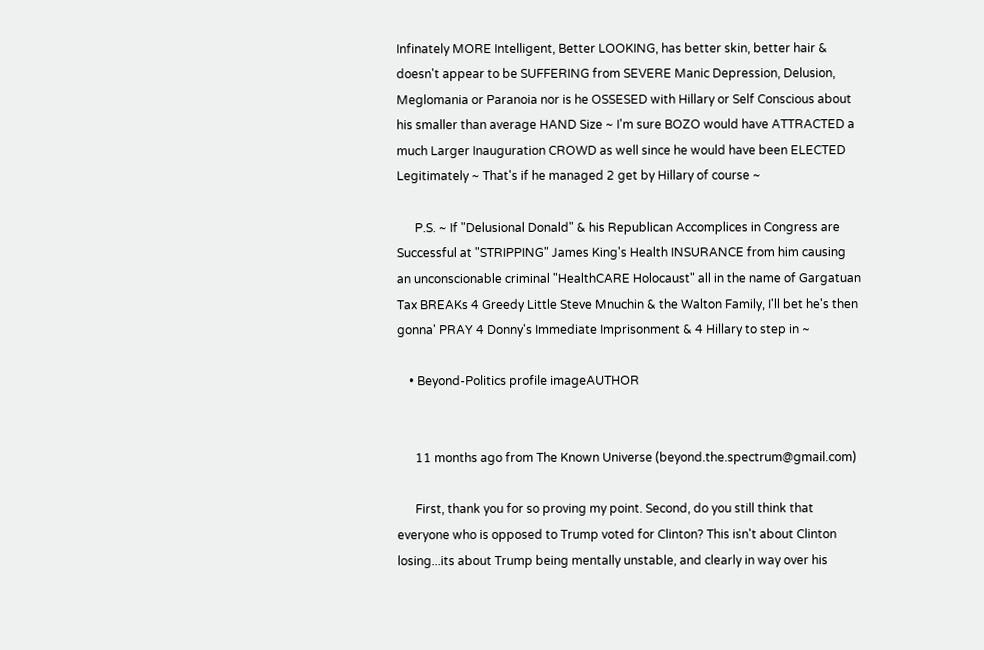Infinately MORE Intelligent, Better LOOKING, has better skin, better hair & doesn't appear to be SUFFERING from SEVERE Manic Depression, Delusion, Meglomania or Paranoia nor is he OSSESED with Hillary or Self Conscious about his smaller than average HAND Size ~ I'm sure BOZO would have ATTRACTED a much Larger Inauguration CROWD as well since he would have been ELECTED Legitimately ~ That's if he managed 2 get by Hillary of course ~

      P.S. ~ If "Delusional Donald" & his Republican Accomplices in Congress are Successful at "STRIPPING" James King's Health INSURANCE from him causing an unconscionable criminal "HealthCARE Holocaust" all in the name of Gargatuan Tax BREAKs 4 Greedy Little Steve Mnuchin & the Walton Family, I'll bet he's then gonna' PRAY 4 Donny's Immediate Imprisonment & 4 Hillary to step in ~

    • Beyond-Politics profile imageAUTHOR


      11 months ago from The Known Universe (beyond.the.spectrum@gmail.com)

      First, thank you for so proving my point. Second, do you still think that everyone who is opposed to Trump voted for Clinton? This isn't about Clinton losing...its about Trump being mentally unstable, and clearly in way over his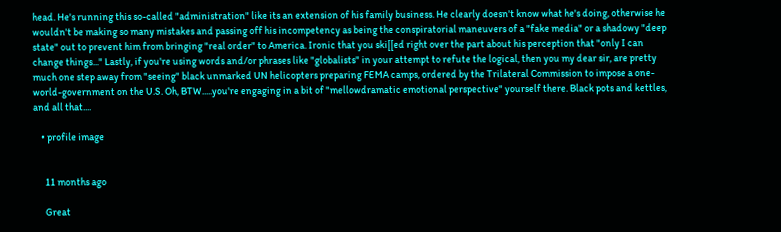head. He's running this so-called "administration" like its an extension of his family business. He clearly doesn't know what he's doing, otherwise he wouldn't be making so many mistakes and passing off his incompetency as being the conspiratorial maneuvers of a "fake media" or a shadowy "deep state" out to prevent him from bringing "real order" to America. Ironic that you ski[[ed right over the part about his perception that "only I can change things..." Lastly, if you're using words and/or phrases like "globalists" in your attempt to refute the logical, then you my dear sir, are pretty much one step away from "seeing" black unmarked UN helicopters preparing FEMA camps, ordered by the Trilateral Commission to impose a one-world-government on the U.S. Oh, BTW.....you're engaging in a bit of "mellowdramatic emotional perspective" yourself there. Black pots and kettles, and all that....

    • profile image


      11 months ago

      Great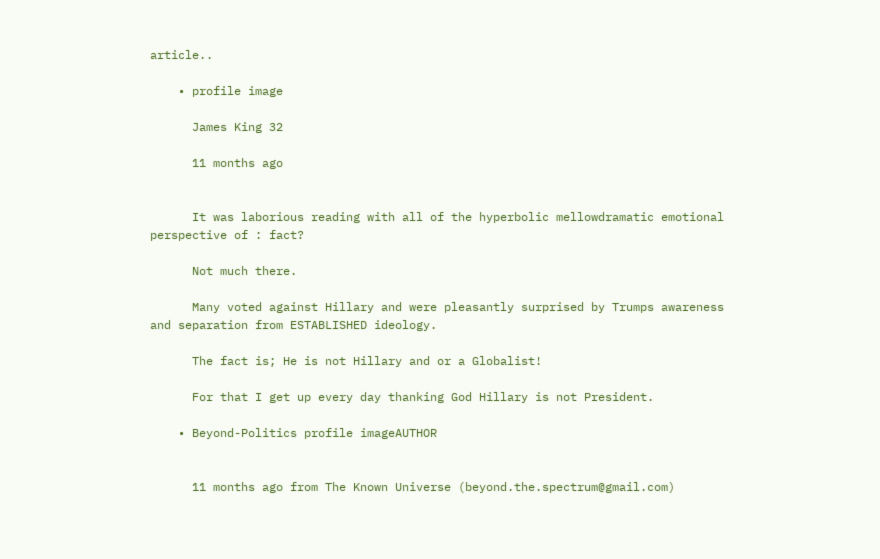article..

    • profile image

      James King 32

      11 months ago


      It was laborious reading with all of the hyperbolic mellowdramatic emotional perspective of : fact?

      Not much there.

      Many voted against Hillary and were pleasantly surprised by Trumps awareness and separation from ESTABLISHED ideology.

      The fact is; He is not Hillary and or a Globalist!

      For that I get up every day thanking God Hillary is not President.

    • Beyond-Politics profile imageAUTHOR


      11 months ago from The Known Universe (beyond.the.spectrum@gmail.com)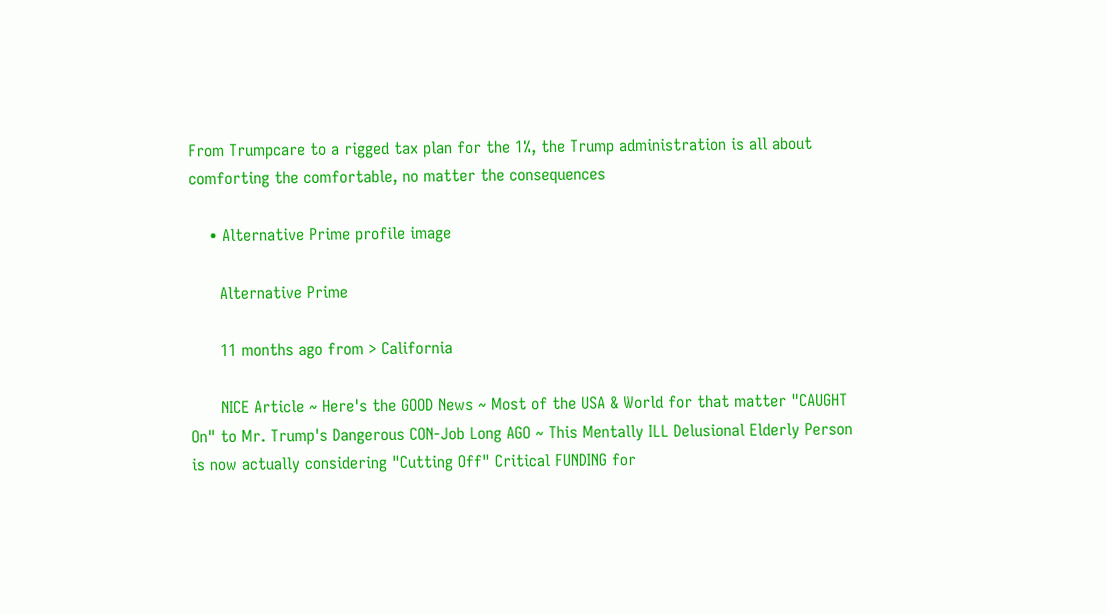From Trumpcare to a rigged tax plan for the 1%, the Trump administration is all about comforting the comfortable, no matter the consequences

    • Alternative Prime profile image

      Alternative Prime

      11 months ago from > California

      NICE Article ~ Here's the GOOD News ~ Most of the USA & World for that matter "CAUGHT On" to Mr. Trump's Dangerous CON-Job Long AGO ~ This Mentally ILL Delusional Elderly Person is now actually considering "Cutting Off" Critical FUNDING for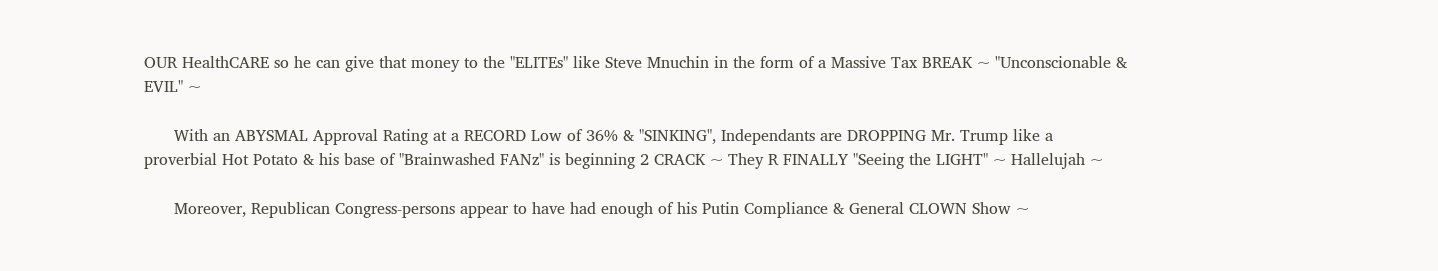OUR HealthCARE so he can give that money to the "ELITEs" like Steve Mnuchin in the form of a Massive Tax BREAK ~ "Unconscionable & EVIL" ~

      With an ABYSMAL Approval Rating at a RECORD Low of 36% & "SINKING", Independants are DROPPING Mr. Trump like a proverbial Hot Potato & his base of "Brainwashed FANz" is beginning 2 CRACK ~ They R FINALLY "Seeing the LIGHT" ~ Hallelujah ~

      Moreover, Republican Congress-persons appear to have had enough of his Putin Compliance & General CLOWN Show ~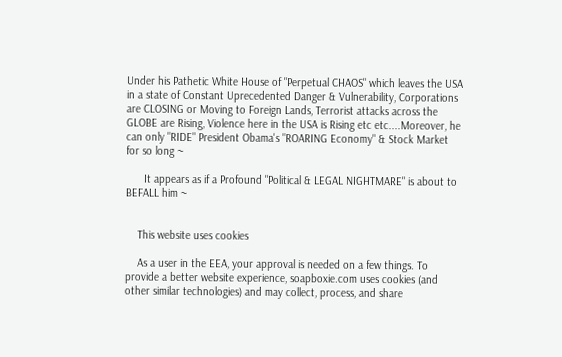Under his Pathetic White House of "Perpetual CHAOS" which leaves the USA in a state of Constant Uprecedented Danger & Vulnerability, Corporations are CLOSING or Moving to Foreign Lands, Terrorist attacks across the GLOBE are Rising, Violence here in the USA is Rising etc etc....Moreover, he can only "RIDE" President Obama's "ROARING Economy" & Stock Market for so long ~

      It appears as if a Profound "Political & LEGAL NIGHTMARE" is about to BEFALL him ~


    This website uses cookies

    As a user in the EEA, your approval is needed on a few things. To provide a better website experience, soapboxie.com uses cookies (and other similar technologies) and may collect, process, and share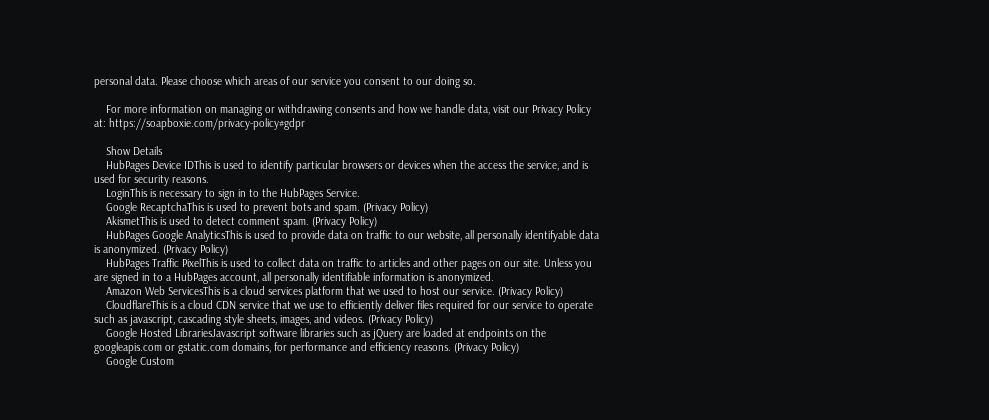personal data. Please choose which areas of our service you consent to our doing so.

    For more information on managing or withdrawing consents and how we handle data, visit our Privacy Policy at: https://soapboxie.com/privacy-policy#gdpr

    Show Details
    HubPages Device IDThis is used to identify particular browsers or devices when the access the service, and is used for security reasons.
    LoginThis is necessary to sign in to the HubPages Service.
    Google RecaptchaThis is used to prevent bots and spam. (Privacy Policy)
    AkismetThis is used to detect comment spam. (Privacy Policy)
    HubPages Google AnalyticsThis is used to provide data on traffic to our website, all personally identifyable data is anonymized. (Privacy Policy)
    HubPages Traffic PixelThis is used to collect data on traffic to articles and other pages on our site. Unless you are signed in to a HubPages account, all personally identifiable information is anonymized.
    Amazon Web ServicesThis is a cloud services platform that we used to host our service. (Privacy Policy)
    CloudflareThis is a cloud CDN service that we use to efficiently deliver files required for our service to operate such as javascript, cascading style sheets, images, and videos. (Privacy Policy)
    Google Hosted LibrariesJavascript software libraries such as jQuery are loaded at endpoints on the googleapis.com or gstatic.com domains, for performance and efficiency reasons. (Privacy Policy)
    Google Custom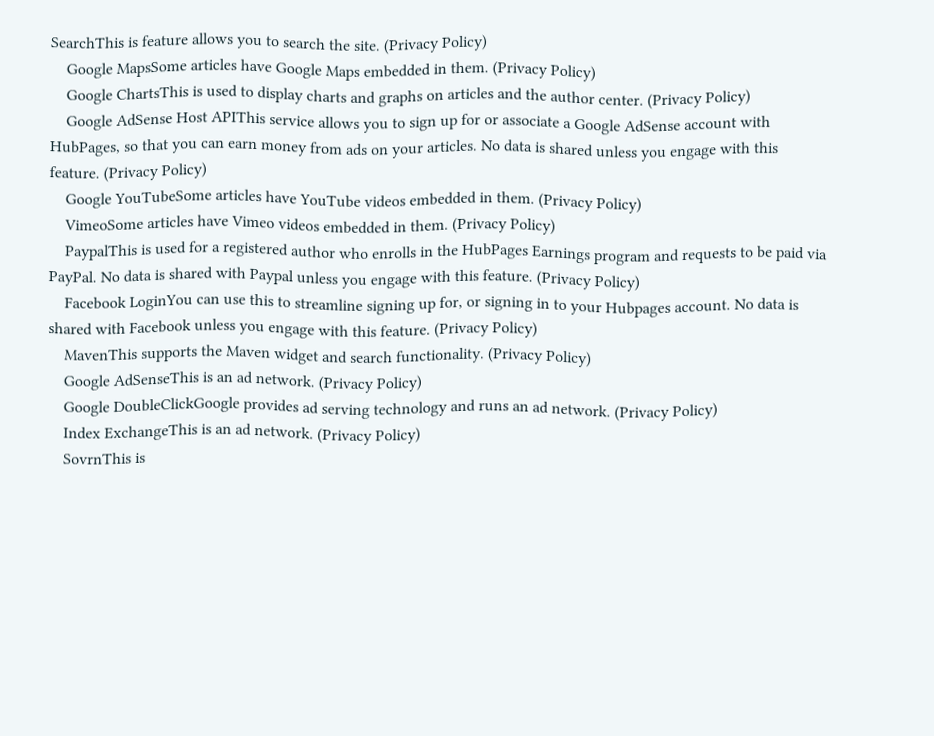SearchThis is feature allows you to search the site. (Privacy Policy)
    Google MapsSome articles have Google Maps embedded in them. (Privacy Policy)
    Google ChartsThis is used to display charts and graphs on articles and the author center. (Privacy Policy)
    Google AdSense Host APIThis service allows you to sign up for or associate a Google AdSense account with HubPages, so that you can earn money from ads on your articles. No data is shared unless you engage with this feature. (Privacy Policy)
    Google YouTubeSome articles have YouTube videos embedded in them. (Privacy Policy)
    VimeoSome articles have Vimeo videos embedded in them. (Privacy Policy)
    PaypalThis is used for a registered author who enrolls in the HubPages Earnings program and requests to be paid via PayPal. No data is shared with Paypal unless you engage with this feature. (Privacy Policy)
    Facebook LoginYou can use this to streamline signing up for, or signing in to your Hubpages account. No data is shared with Facebook unless you engage with this feature. (Privacy Policy)
    MavenThis supports the Maven widget and search functionality. (Privacy Policy)
    Google AdSenseThis is an ad network. (Privacy Policy)
    Google DoubleClickGoogle provides ad serving technology and runs an ad network. (Privacy Policy)
    Index ExchangeThis is an ad network. (Privacy Policy)
    SovrnThis is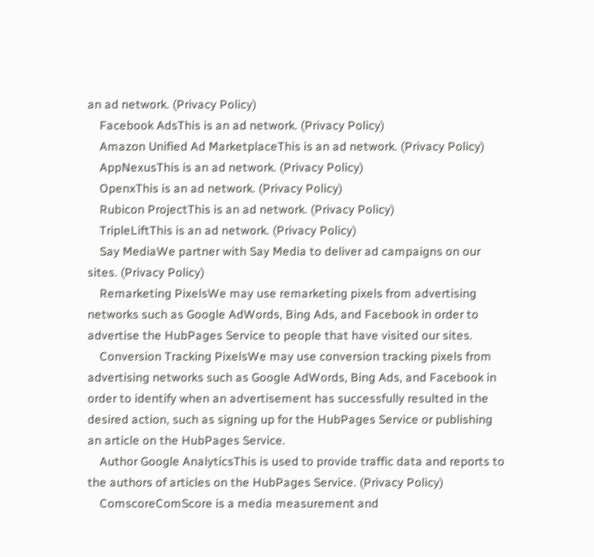an ad network. (Privacy Policy)
    Facebook AdsThis is an ad network. (Privacy Policy)
    Amazon Unified Ad MarketplaceThis is an ad network. (Privacy Policy)
    AppNexusThis is an ad network. (Privacy Policy)
    OpenxThis is an ad network. (Privacy Policy)
    Rubicon ProjectThis is an ad network. (Privacy Policy)
    TripleLiftThis is an ad network. (Privacy Policy)
    Say MediaWe partner with Say Media to deliver ad campaigns on our sites. (Privacy Policy)
    Remarketing PixelsWe may use remarketing pixels from advertising networks such as Google AdWords, Bing Ads, and Facebook in order to advertise the HubPages Service to people that have visited our sites.
    Conversion Tracking PixelsWe may use conversion tracking pixels from advertising networks such as Google AdWords, Bing Ads, and Facebook in order to identify when an advertisement has successfully resulted in the desired action, such as signing up for the HubPages Service or publishing an article on the HubPages Service.
    Author Google AnalyticsThis is used to provide traffic data and reports to the authors of articles on the HubPages Service. (Privacy Policy)
    ComscoreComScore is a media measurement and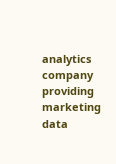analytics company providing marketing data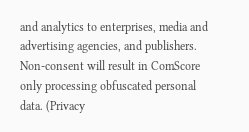and analytics to enterprises, media and advertising agencies, and publishers. Non-consent will result in ComScore only processing obfuscated personal data. (Privacy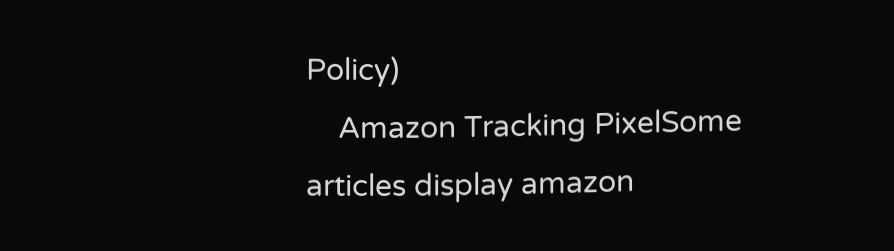Policy)
    Amazon Tracking PixelSome articles display amazon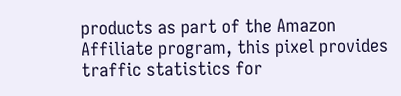products as part of the Amazon Affiliate program, this pixel provides traffic statistics for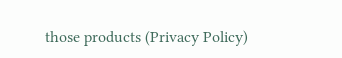those products (Privacy Policy)